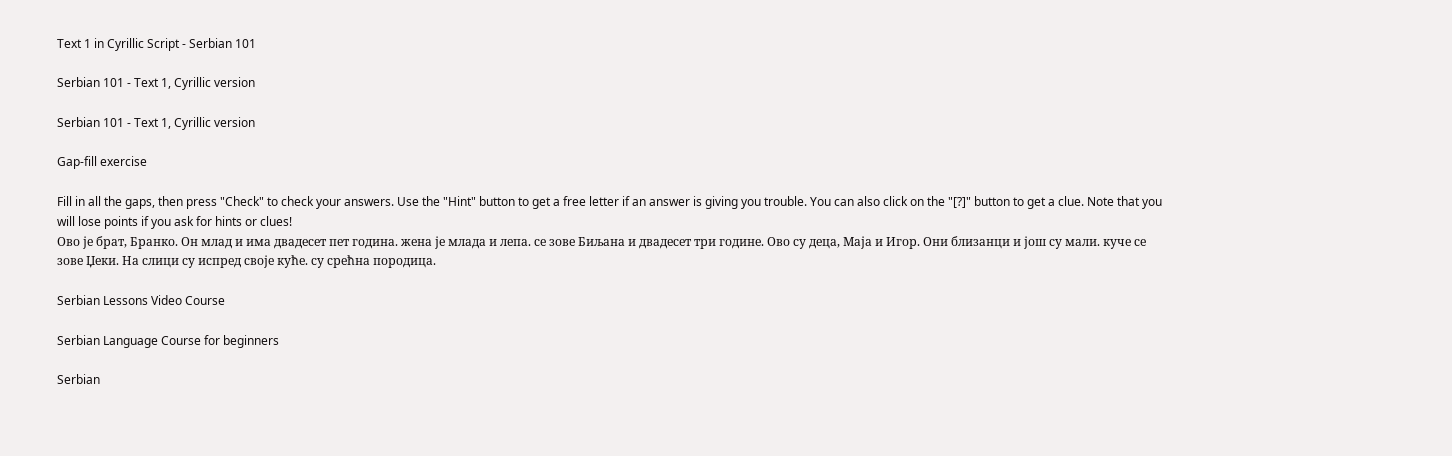Text 1 in Cyrillic Script - Serbian 101

Serbian 101 - Text 1, Cyrillic version

Serbian 101 - Text 1, Cyrillic version

Gap-fill exercise

Fill in all the gaps, then press "Check" to check your answers. Use the "Hint" button to get a free letter if an answer is giving you trouble. You can also click on the "[?]" button to get a clue. Note that you will lose points if you ask for hints or clues!
Ово је брат, Бранко. Он млад и има двадесет пет година. жена је млада и лепа. се зове Биљана и двадесет три године. Ово су деца, Маја и Игор. Они близанци и још су мали. куче се зове Џеки. На слици су испред своје куће. су срећна породица.

Serbian Lessons Video Course

Serbian Language Course for beginners

Serbian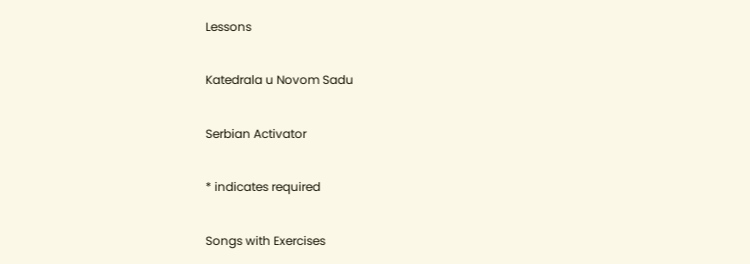Lessons

Katedrala u Novom Sadu

Serbian Activator

* indicates required

Songs with Exercises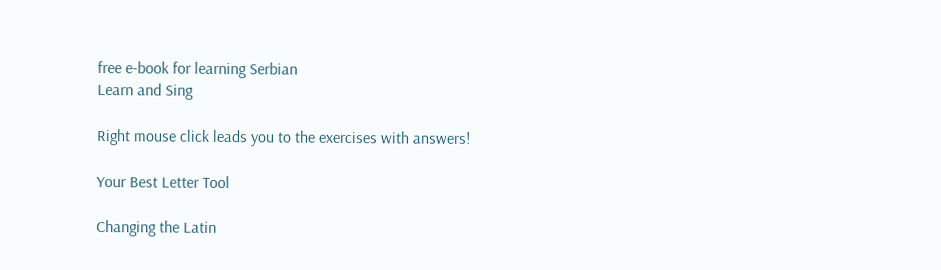free e-book for learning Serbian
Learn and Sing

Right mouse click leads you to the exercises with answers!

Your Best Letter Tool

Changing the Latin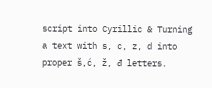script into Cyrillic & Turning a text with s, c, z, d into proper š,ć, ž, đ letters.